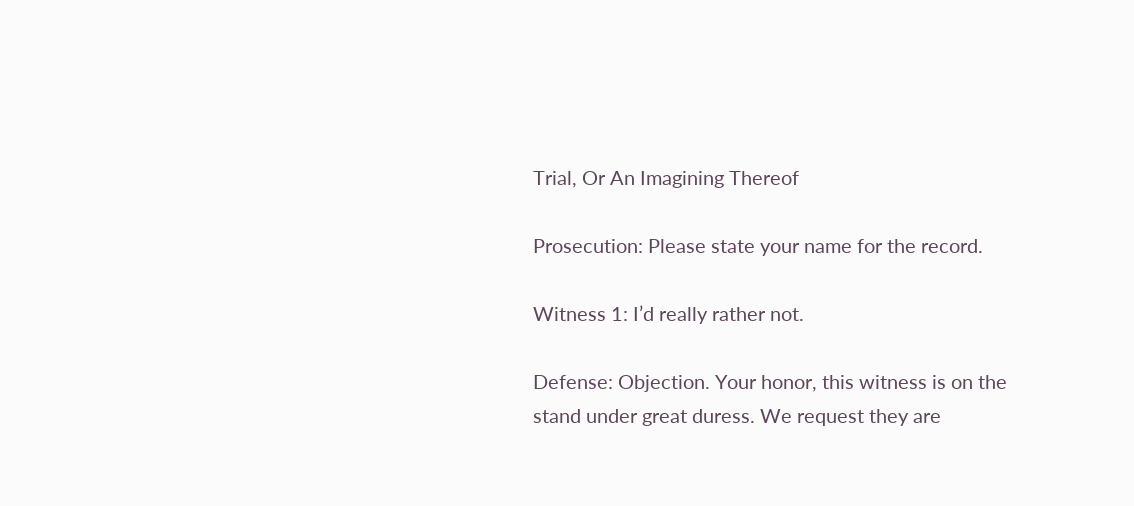Trial, Or An Imagining Thereof

Prosecution: Please state your name for the record.

Witness 1: I’d really rather not.

Defense: Objection. Your honor, this witness is on the stand under great duress. We request they are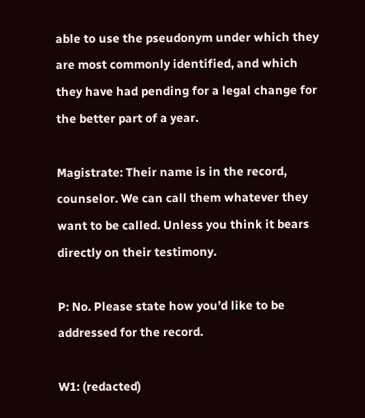able to use the pseudonym under which they are most commonly identified, and which they have had pending for a legal change for the better part of a year.

Magistrate: Their name is in the record, counselor. We can call them whatever they want to be called. Unless you think it bears directly on their testimony.

P: No. Please state how you’d like to be addressed for the record.

W1: (redacted)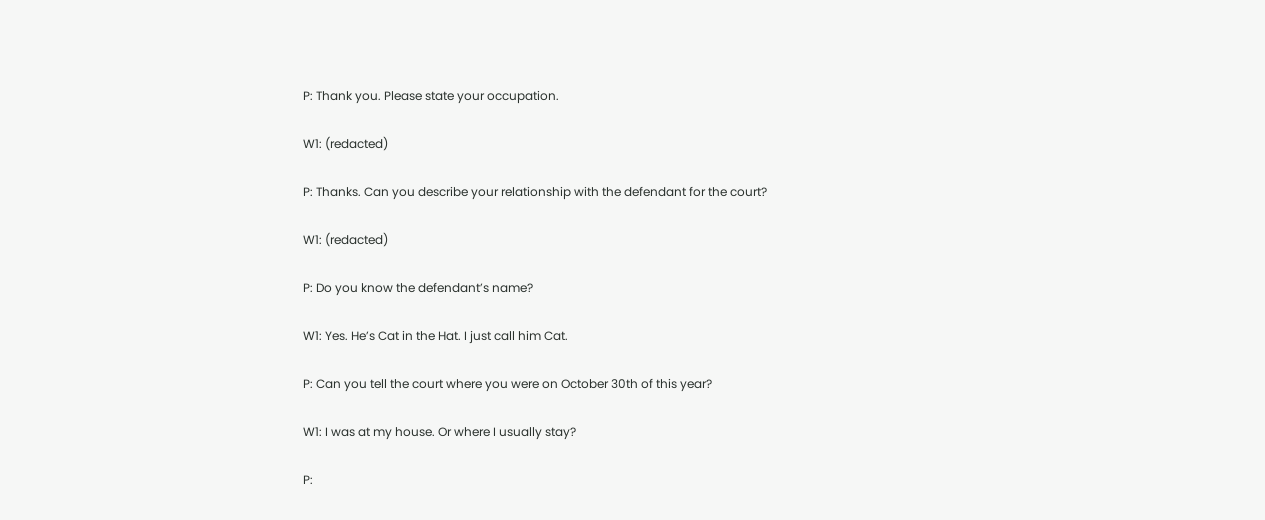P: Thank you. Please state your occupation.

W1: (redacted)

P: Thanks. Can you describe your relationship with the defendant for the court?

W1: (redacted)

P: Do you know the defendant’s name?

W1: Yes. He’s Cat in the Hat. I just call him Cat.

P: Can you tell the court where you were on October 30th of this year?

W1: I was at my house. Or where I usually stay?

P: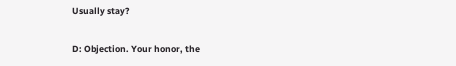Usually stay?

D: Objection. Your honor, the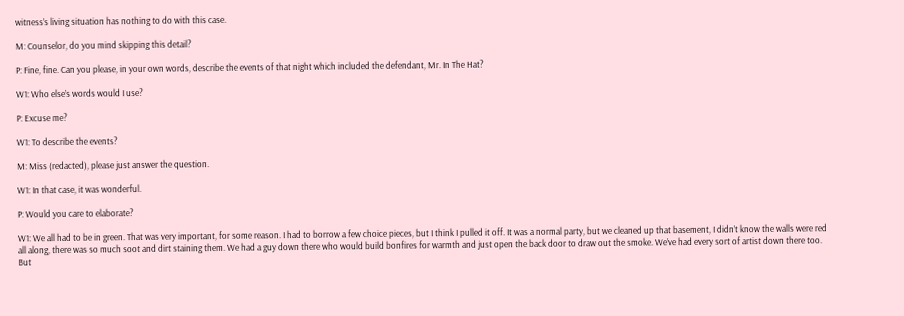witness’s living situation has nothing to do with this case.

M: Counselor, do you mind skipping this detail?

P: Fine, fine. Can you please, in your own words, describe the events of that night which included the defendant, Mr. In The Hat?

W1: Who else’s words would I use?

P: Excuse me?

W1: To describe the events?

M: Miss (redacted), please just answer the question.

W1: In that case, it was wonderful.

P: Would you care to elaborate?

W1: We all had to be in green. That was very important, for some reason. I had to borrow a few choice pieces, but I think I pulled it off. It was a normal party, but we cleaned up that basement, I didn’t know the walls were red all along, there was so much soot and dirt staining them. We had a guy down there who would build bonfires for warmth and just open the back door to draw out the smoke. We’ve had every sort of artist down there too. But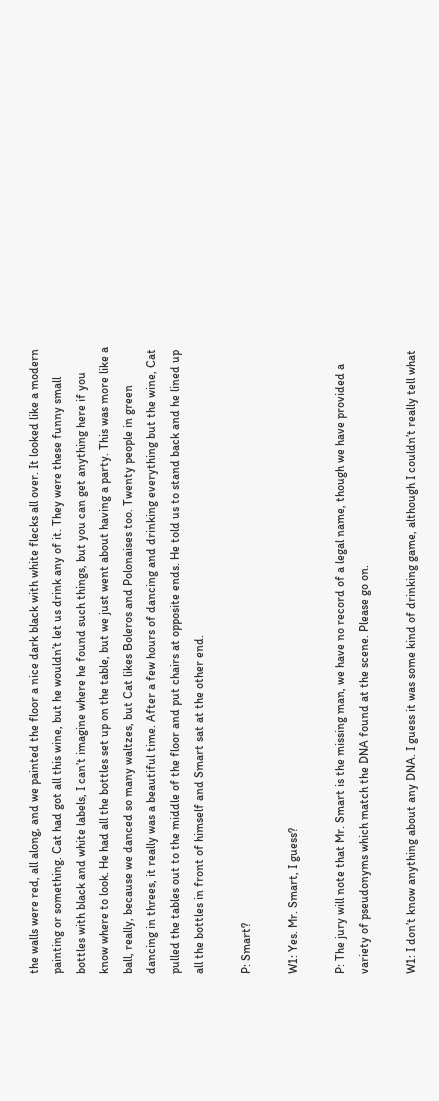the walls were red, all along, and we painted the floor a nice dark black with white flecks all over. It looked like a modern painting or something. Cat had got all this wine, but he wouldn’t let us drink any of it. They were these funny small bottles with black and white labels, I can’t imagine where he found such things, but you can get anything here if you know where to look. He had all the bottles set up on the table, but we just went about having a party. This was more like a ball, really, because we danced so many waltzes, but Cat likes Boleros and Polonaises too. Twenty people in green dancing in threes, it really was a beautiful time. After a few hours of dancing and drinking everything but the wine, Cat pulled the tables out to the middle of the floor and put chairs at opposite ends. He told us to stand back and he lined up all the bottles in front of himself and Smart sat at the other end.

P: Smart?

W1: Yes. Mr. Smart, I guess?

P: The jury will note that Mr. Smart is the missing man, we have no record of a legal name, though we have provided a variety of pseudonyms which match the DNA found at the scene. Please go on.

W1: I don’t know anything about any DNA. I guess it was some kind of drinking game, although I couldn’t really tell what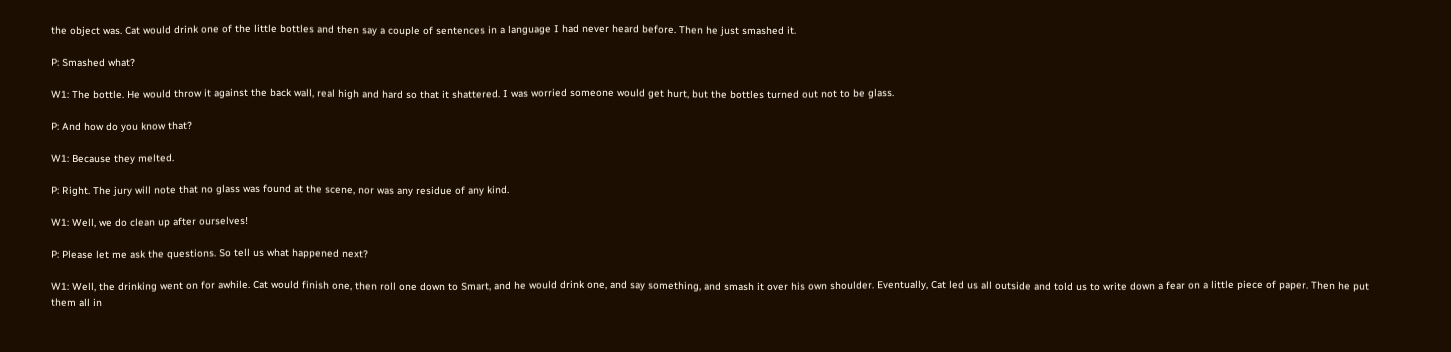the object was. Cat would drink one of the little bottles and then say a couple of sentences in a language I had never heard before. Then he just smashed it.

P: Smashed what?

W1: The bottle. He would throw it against the back wall, real high and hard so that it shattered. I was worried someone would get hurt, but the bottles turned out not to be glass.

P: And how do you know that?

W1: Because they melted.

P: Right. The jury will note that no glass was found at the scene, nor was any residue of any kind.

W1: Well, we do clean up after ourselves!

P: Please let me ask the questions. So tell us what happened next?

W1: Well, the drinking went on for awhile. Cat would finish one, then roll one down to Smart, and he would drink one, and say something, and smash it over his own shoulder. Eventually, Cat led us all outside and told us to write down a fear on a little piece of paper. Then he put them all in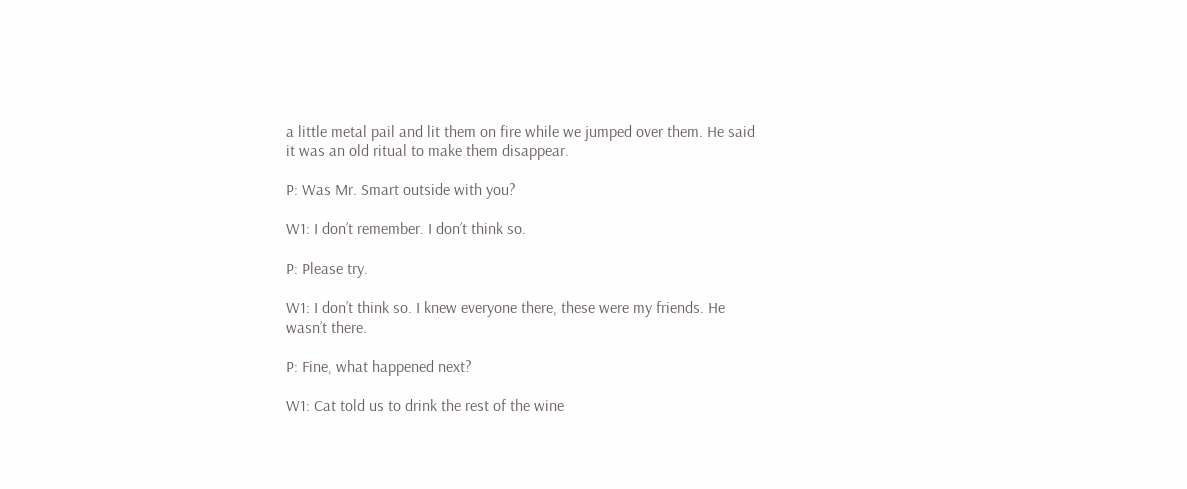a little metal pail and lit them on fire while we jumped over them. He said it was an old ritual to make them disappear.

P: Was Mr. Smart outside with you?

W1: I don’t remember. I don’t think so.

P: Please try.

W1: I don’t think so. I knew everyone there, these were my friends. He wasn’t there.

P: Fine, what happened next?

W1: Cat told us to drink the rest of the wine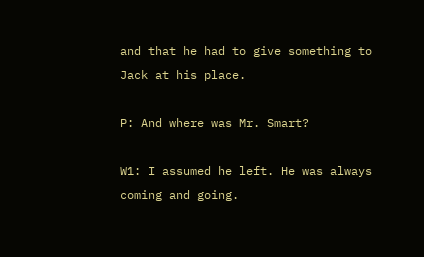and that he had to give something to Jack at his place.

P: And where was Mr. Smart?

W1: I assumed he left. He was always coming and going.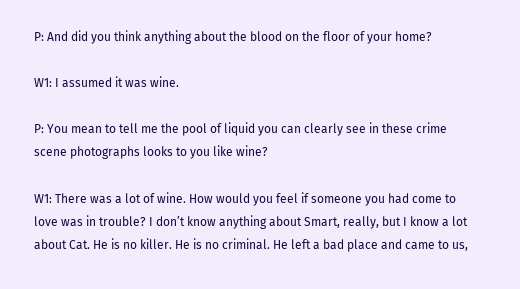P: And did you think anything about the blood on the floor of your home?

W1: I assumed it was wine.

P: You mean to tell me the pool of liquid you can clearly see in these crime scene photographs looks to you like wine?

W1: There was a lot of wine. How would you feel if someone you had come to love was in trouble? I don’t know anything about Smart, really, but I know a lot about Cat. He is no killer. He is no criminal. He left a bad place and came to us,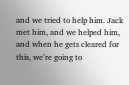and we tried to help him. Jack met him, and we helped him, and when he gets cleared for this, we’re going to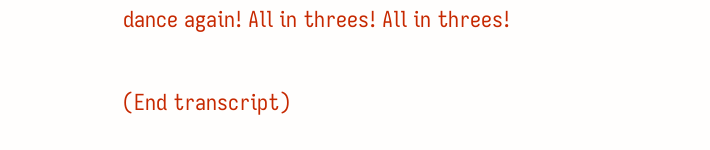dance again! All in threes! All in threes!

(End transcript)